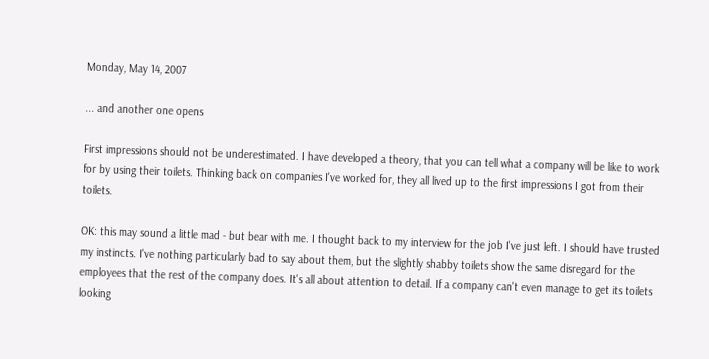Monday, May 14, 2007

... and another one opens

First impressions should not be underestimated. I have developed a theory, that you can tell what a company will be like to work for by using their toilets. Thinking back on companies I've worked for, they all lived up to the first impressions I got from their toilets.

OK: this may sound a little mad - but bear with me. I thought back to my interview for the job I've just left. I should have trusted my instincts. I've nothing particularly bad to say about them, but the slightly shabby toilets show the same disregard for the employees that the rest of the company does. It's all about attention to detail. If a company can't even manage to get its toilets looking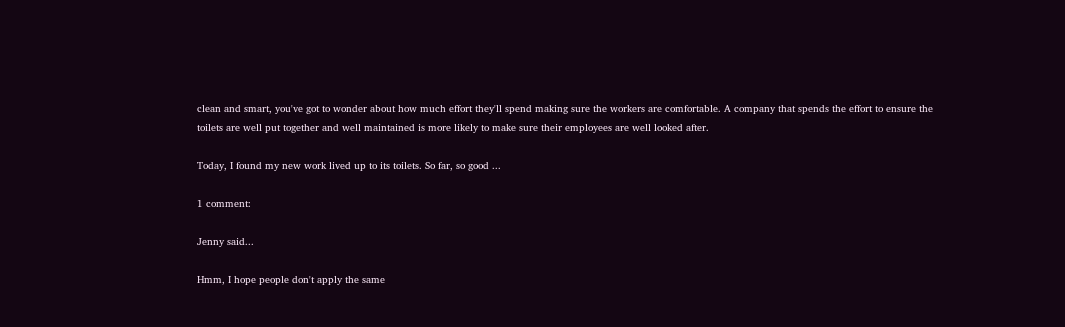clean and smart, you've got to wonder about how much effort they'll spend making sure the workers are comfortable. A company that spends the effort to ensure the toilets are well put together and well maintained is more likely to make sure their employees are well looked after.

Today, I found my new work lived up to its toilets. So far, so good ...

1 comment:

Jenny said...

Hmm, I hope people don't apply the same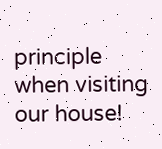principle when visiting our house!